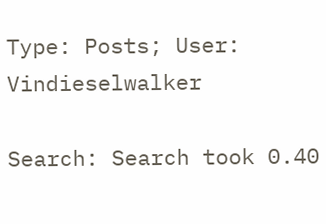Type: Posts; User: Vindieselwalker

Search: Search took 0.40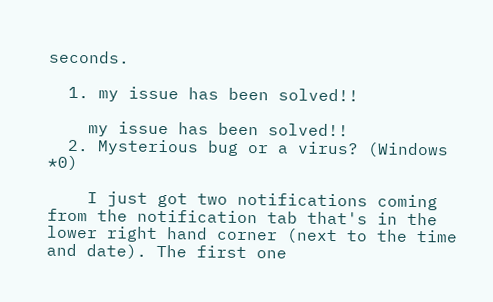seconds.

  1. my issue has been solved!!

    my issue has been solved!!
  2. Mysterious bug or a virus? (Windows *0)

    I just got two notifications coming from the notification tab that's in the lower right hand corner (next to the time and date). The first one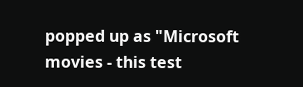popped up as "Microsoft movies - this test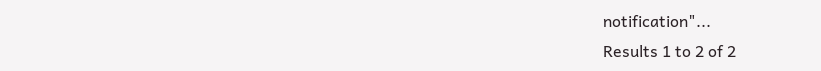notification"...
Results 1 to 2 of 2